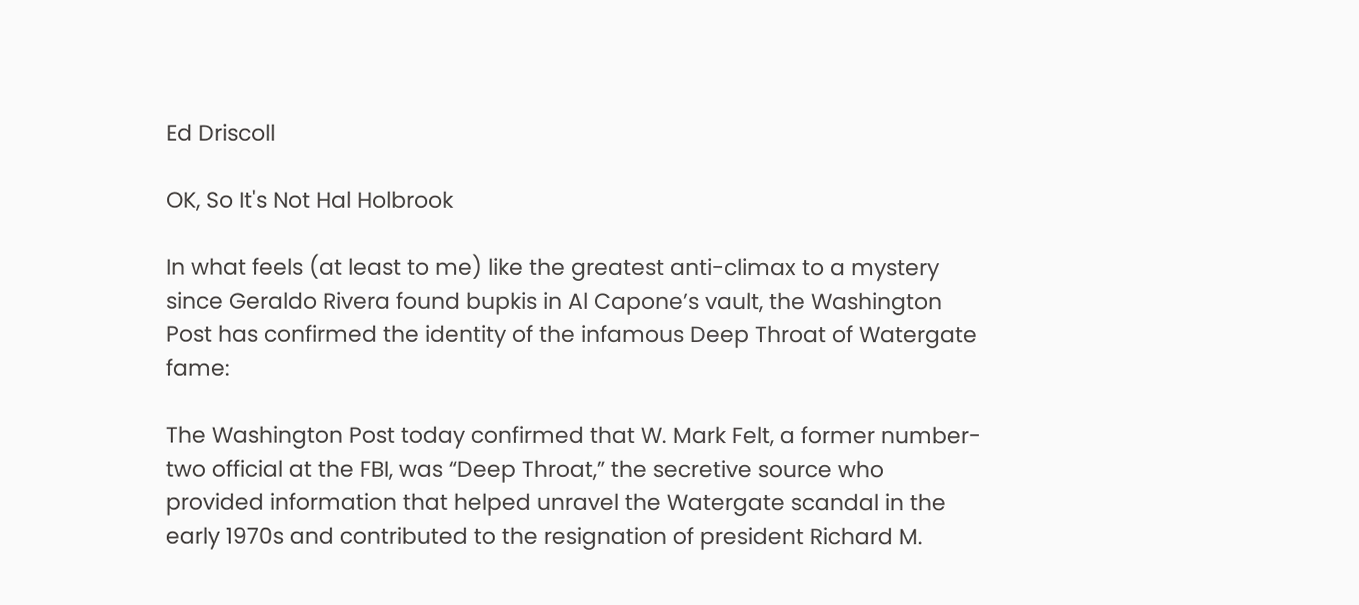Ed Driscoll

OK, So It's Not Hal Holbrook

In what feels (at least to me) like the greatest anti-climax to a mystery since Geraldo Rivera found bupkis in Al Capone’s vault, the Washington Post has confirmed the identity of the infamous Deep Throat of Watergate fame:

The Washington Post today confirmed that W. Mark Felt, a former number-two official at the FBI, was “Deep Throat,” the secretive source who provided information that helped unravel the Watergate scandal in the early 1970s and contributed to the resignation of president Richard M.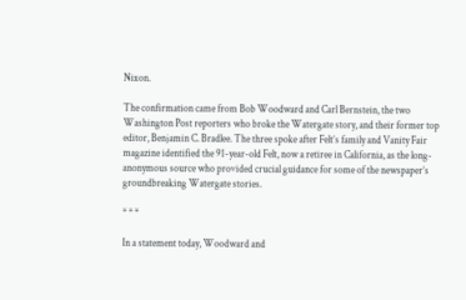Nixon.

The confirmation came from Bob Woodward and Carl Bernstein, the two Washington Post reporters who broke the Watergate story, and their former top editor, Benjamin C. Bradlee. The three spoke after Felt’s family and Vanity Fair magazine identified the 91-year-old Felt, now a retiree in California, as the long-anonymous source who provided crucial guidance for some of the newspaper’s groundbreaking Watergate stories.

* * *

In a statement today, Woodward and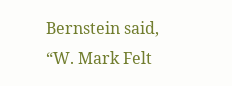Bernstein said, “W. Mark Felt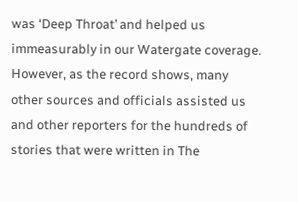was ‘Deep Throat’ and helped us immeasurably in our Watergate coverage. However, as the record shows, many other sources and officials assisted us and other reporters for the hundreds of stories that were written in The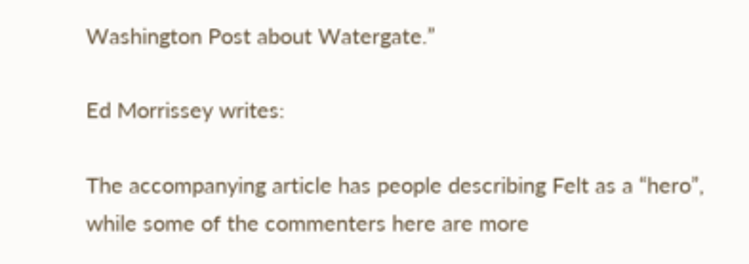Washington Post about Watergate.”

Ed Morrissey writes:

The accompanying article has people describing Felt as a “hero”, while some of the commenters here are more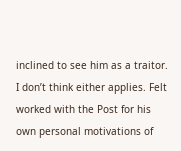inclined to see him as a traitor. I don’t think either applies. Felt worked with the Post for his own personal motivations of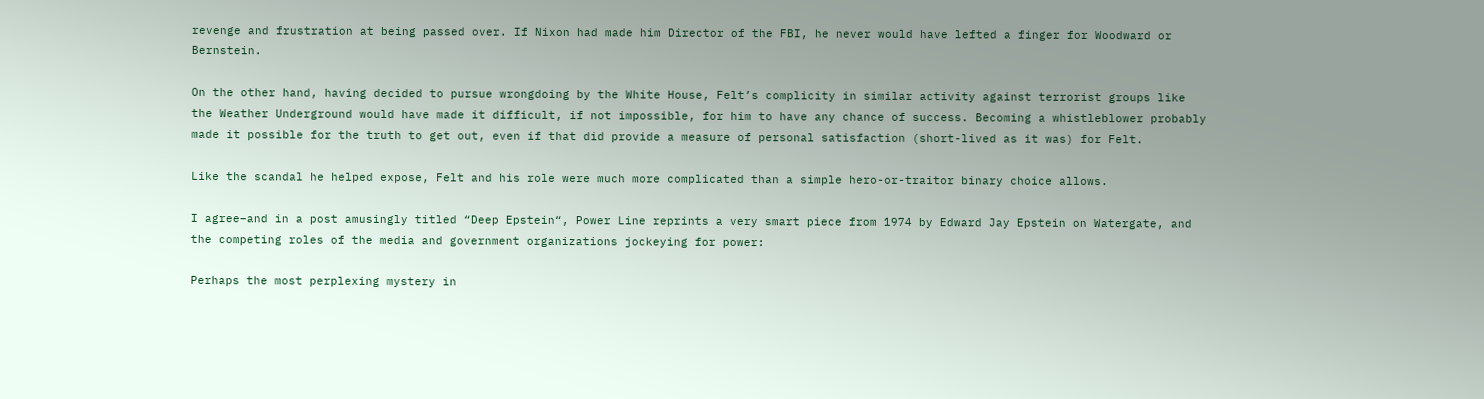revenge and frustration at being passed over. If Nixon had made him Director of the FBI, he never would have lefted a finger for Woodward or Bernstein.

On the other hand, having decided to pursue wrongdoing by the White House, Felt’s complicity in similar activity against terrorist groups like the Weather Underground would have made it difficult, if not impossible, for him to have any chance of success. Becoming a whistleblower probably made it possible for the truth to get out, even if that did provide a measure of personal satisfaction (short-lived as it was) for Felt.

Like the scandal he helped expose, Felt and his role were much more complicated than a simple hero-or-traitor binary choice allows.

I agree–and in a post amusingly titled “Deep Epstein“, Power Line reprints a very smart piece from 1974 by Edward Jay Epstein on Watergate, and the competing roles of the media and government organizations jockeying for power:

Perhaps the most perplexing mystery in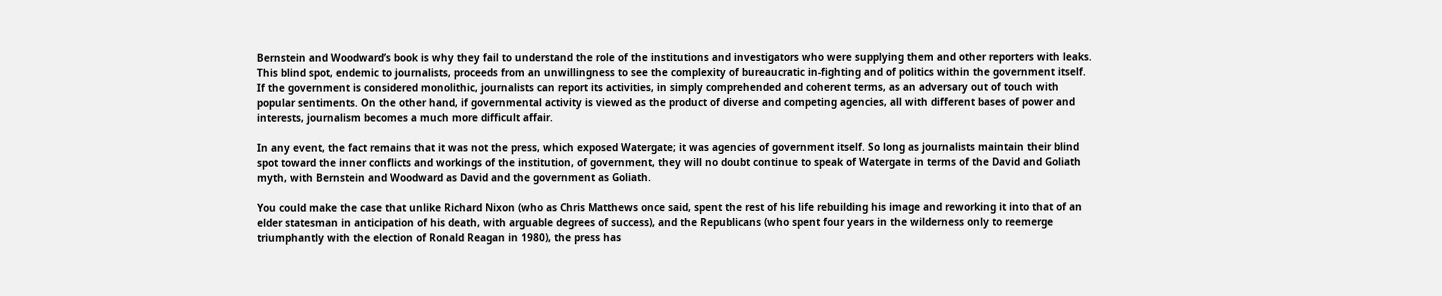Bernstein and Woodward’s book is why they fail to understand the role of the institutions and investigators who were supplying them and other reporters with leaks. This blind spot, endemic to journalists, proceeds from an unwillingness to see the complexity of bureaucratic in-fighting and of politics within the government itself. If the government is considered monolithic, journalists can report its activities, in simply comprehended and coherent terms, as an adversary out of touch with popular sentiments. On the other hand, if governmental activity is viewed as the product of diverse and competing agencies, all with different bases of power and interests, journalism becomes a much more difficult affair.

In any event, the fact remains that it was not the press, which exposed Watergate; it was agencies of government itself. So long as journalists maintain their blind spot toward the inner conflicts and workings of the institution, of government, they will no doubt continue to speak of Watergate in terms of the David and Goliath myth, with Bernstein and Woodward as David and the government as Goliath.

You could make the case that unlike Richard Nixon (who as Chris Matthews once said, spent the rest of his life rebuilding his image and reworking it into that of an elder statesman in anticipation of his death, with arguable degrees of success), and the Republicans (who spent four years in the wilderness only to reemerge triumphantly with the election of Ronald Reagan in 1980), the press has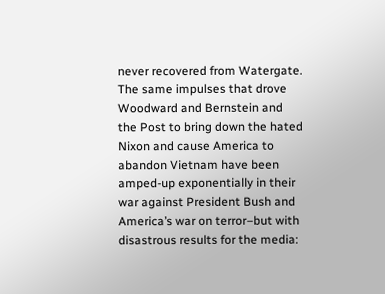never recovered from Watergate. The same impulses that drove Woodward and Bernstein and the Post to bring down the hated Nixon and cause America to abandon Vietnam have been amped-up exponentially in their war against President Bush and America’s war on terror–but with disastrous results for the media: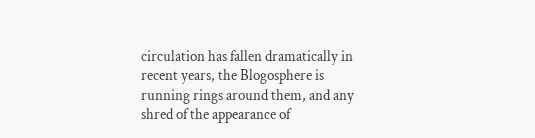circulation has fallen dramatically in recent years, the Blogosphere is running rings around them, and any shred of the appearance of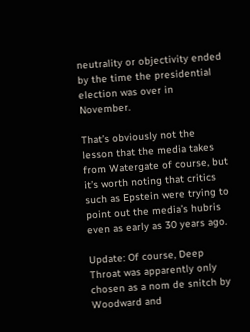neutrality or objectivity ended by the time the presidential election was over in November.

That’s obviously not the lesson that the media takes from Watergate of course, but it’s worth noting that critics such as Epstein were trying to point out the media’s hubris even as early as 30 years ago.

Update: Of course, Deep Throat was apparently only chosen as a nom de snitch by Woodward and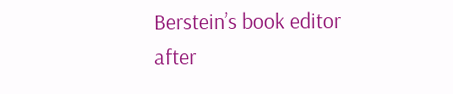Berstein’s book editor after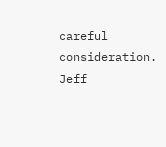careful consideration. Jeff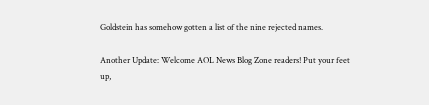Goldstein has somehow gotten a list of the nine rejected names.

Another Update: Welcome AOL News Blog Zone readers! Put your feet up,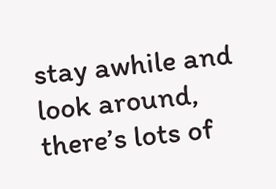stay awhile and look around, there’s lots of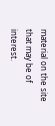material on the site that may be of interest.